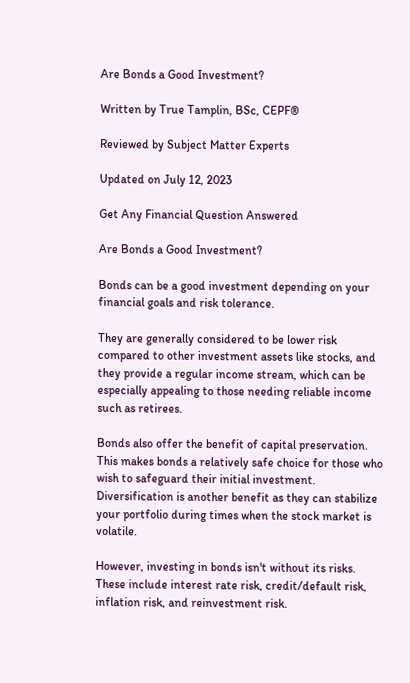Are Bonds a Good Investment?

Written by True Tamplin, BSc, CEPF®

Reviewed by Subject Matter Experts

Updated on July 12, 2023

Get Any Financial Question Answered

Are Bonds a Good Investment?

Bonds can be a good investment depending on your financial goals and risk tolerance.

They are generally considered to be lower risk compared to other investment assets like stocks, and they provide a regular income stream, which can be especially appealing to those needing reliable income such as retirees.

Bonds also offer the benefit of capital preservation. This makes bonds a relatively safe choice for those who wish to safeguard their initial investment. Diversification is another benefit as they can stabilize your portfolio during times when the stock market is volatile.

However, investing in bonds isn't without its risks. These include interest rate risk, credit/default risk, inflation risk, and reinvestment risk.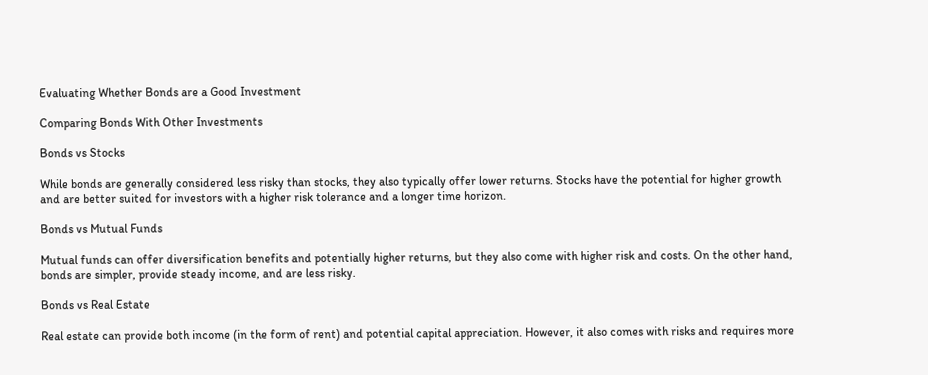Evaluating Whether Bonds are a Good Investment

Comparing Bonds With Other Investments

Bonds vs Stocks

While bonds are generally considered less risky than stocks, they also typically offer lower returns. Stocks have the potential for higher growth and are better suited for investors with a higher risk tolerance and a longer time horizon.

Bonds vs Mutual Funds

Mutual funds can offer diversification benefits and potentially higher returns, but they also come with higher risk and costs. On the other hand, bonds are simpler, provide steady income, and are less risky.

Bonds vs Real Estate

Real estate can provide both income (in the form of rent) and potential capital appreciation. However, it also comes with risks and requires more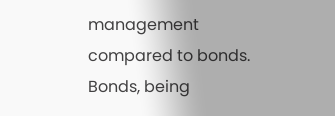management compared to bonds. Bonds, being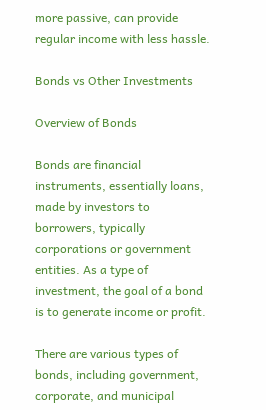more passive, can provide regular income with less hassle.

Bonds vs Other Investments

Overview of Bonds

Bonds are financial instruments, essentially loans, made by investors to borrowers, typically corporations or government entities. As a type of investment, the goal of a bond is to generate income or profit.

There are various types of bonds, including government, corporate, and municipal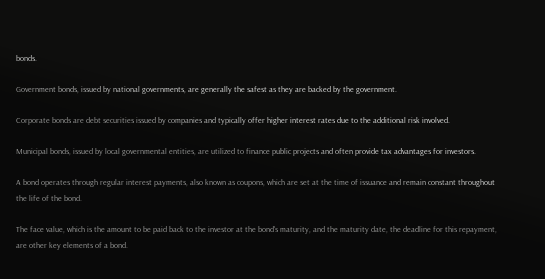bonds.

Government bonds, issued by national governments, are generally the safest as they are backed by the government.

Corporate bonds are debt securities issued by companies and typically offer higher interest rates due to the additional risk involved.

Municipal bonds, issued by local governmental entities, are utilized to finance public projects and often provide tax advantages for investors.

A bond operates through regular interest payments, also known as coupons, which are set at the time of issuance and remain constant throughout the life of the bond.

The face value, which is the amount to be paid back to the investor at the bond's maturity, and the maturity date, the deadline for this repayment, are other key elements of a bond.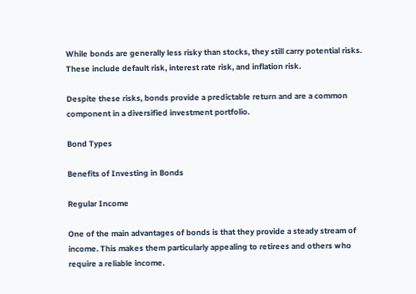While bonds are generally less risky than stocks, they still carry potential risks. These include default risk, interest rate risk, and inflation risk.

Despite these risks, bonds provide a predictable return and are a common component in a diversified investment portfolio.

Bond Types

Benefits of Investing in Bonds

Regular Income

One of the main advantages of bonds is that they provide a steady stream of income. This makes them particularly appealing to retirees and others who require a reliable income.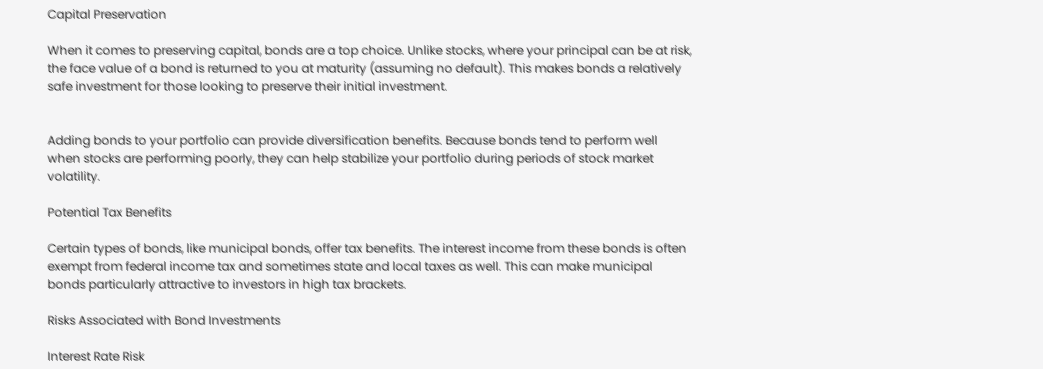Capital Preservation

When it comes to preserving capital, bonds are a top choice. Unlike stocks, where your principal can be at risk, the face value of a bond is returned to you at maturity (assuming no default). This makes bonds a relatively safe investment for those looking to preserve their initial investment.


Adding bonds to your portfolio can provide diversification benefits. Because bonds tend to perform well when stocks are performing poorly, they can help stabilize your portfolio during periods of stock market volatility.

Potential Tax Benefits

Certain types of bonds, like municipal bonds, offer tax benefits. The interest income from these bonds is often exempt from federal income tax and sometimes state and local taxes as well. This can make municipal bonds particularly attractive to investors in high tax brackets.

Risks Associated with Bond Investments

Interest Rate Risk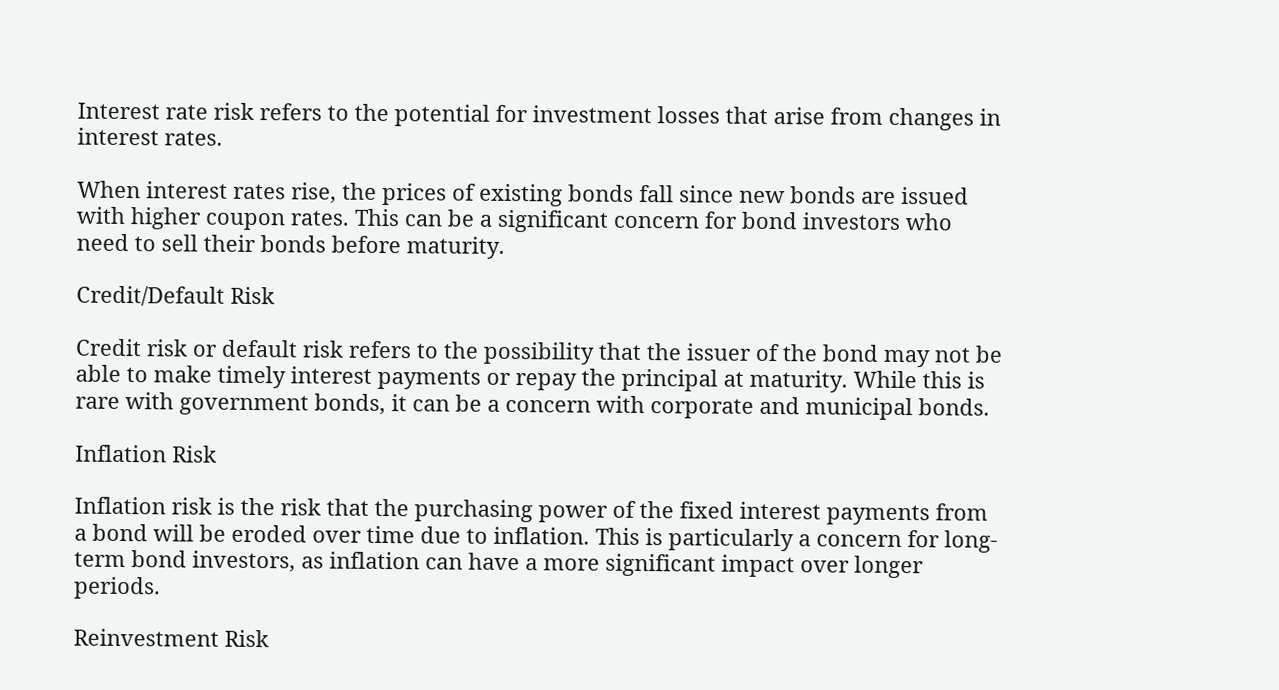Interest rate risk refers to the potential for investment losses that arise from changes in interest rates.

When interest rates rise, the prices of existing bonds fall since new bonds are issued with higher coupon rates. This can be a significant concern for bond investors who need to sell their bonds before maturity.

Credit/Default Risk

Credit risk or default risk refers to the possibility that the issuer of the bond may not be able to make timely interest payments or repay the principal at maturity. While this is rare with government bonds, it can be a concern with corporate and municipal bonds.

Inflation Risk

Inflation risk is the risk that the purchasing power of the fixed interest payments from a bond will be eroded over time due to inflation. This is particularly a concern for long-term bond investors, as inflation can have a more significant impact over longer periods.

Reinvestment Risk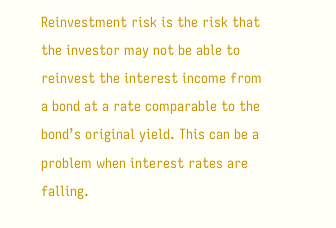Reinvestment risk is the risk that the investor may not be able to reinvest the interest income from a bond at a rate comparable to the bond’s original yield. This can be a problem when interest rates are falling.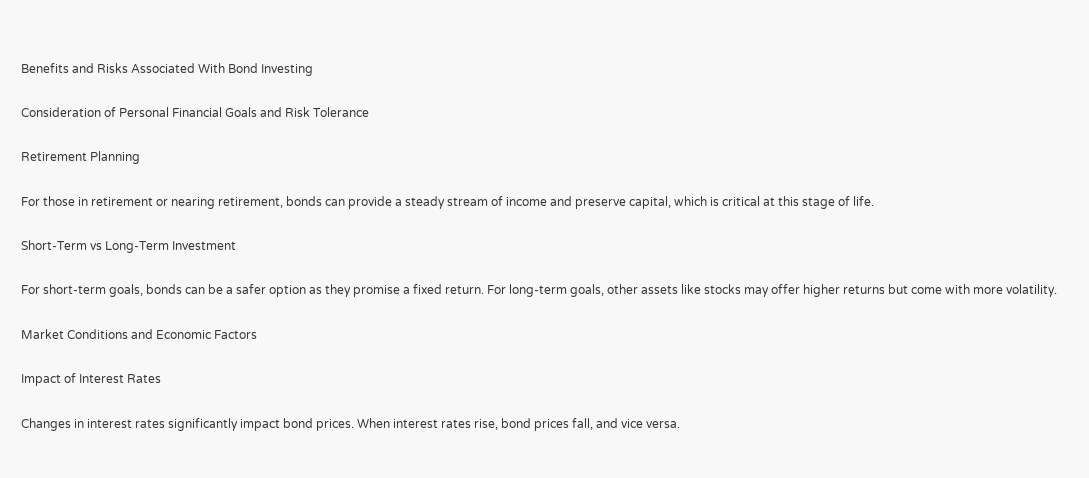Benefits and Risks Associated With Bond Investing

Consideration of Personal Financial Goals and Risk Tolerance

Retirement Planning

For those in retirement or nearing retirement, bonds can provide a steady stream of income and preserve capital, which is critical at this stage of life.

Short-Term vs Long-Term Investment

For short-term goals, bonds can be a safer option as they promise a fixed return. For long-term goals, other assets like stocks may offer higher returns but come with more volatility.

Market Conditions and Economic Factors

Impact of Interest Rates

Changes in interest rates significantly impact bond prices. When interest rates rise, bond prices fall, and vice versa.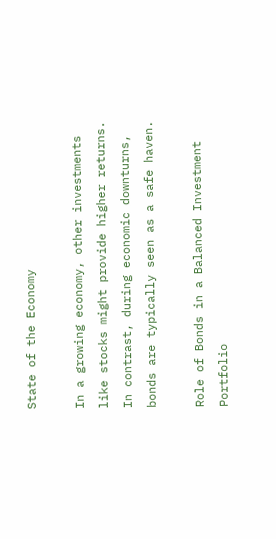State of the Economy

In a growing economy, other investments like stocks might provide higher returns. In contrast, during economic downturns, bonds are typically seen as a safe haven.

Role of Bonds in a Balanced Investment Portfolio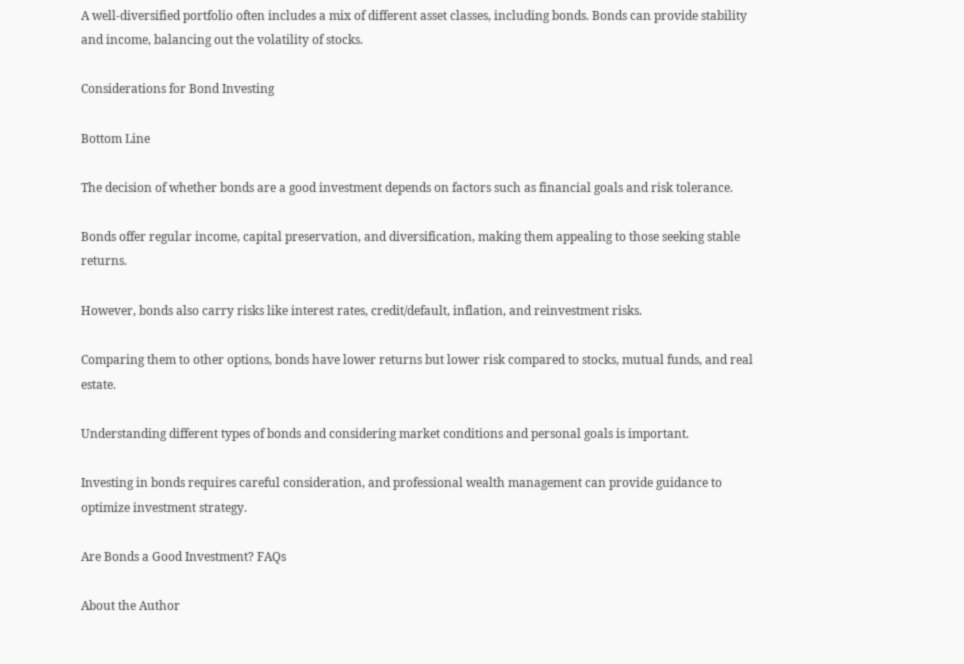A well-diversified portfolio often includes a mix of different asset classes, including bonds. Bonds can provide stability and income, balancing out the volatility of stocks.

Considerations for Bond Investing

Bottom Line

The decision of whether bonds are a good investment depends on factors such as financial goals and risk tolerance.

Bonds offer regular income, capital preservation, and diversification, making them appealing to those seeking stable returns.

However, bonds also carry risks like interest rates, credit/default, inflation, and reinvestment risks.

Comparing them to other options, bonds have lower returns but lower risk compared to stocks, mutual funds, and real estate.

Understanding different types of bonds and considering market conditions and personal goals is important.

Investing in bonds requires careful consideration, and professional wealth management can provide guidance to optimize investment strategy.

Are Bonds a Good Investment? FAQs

About the Author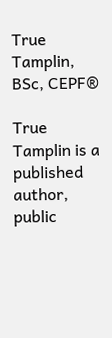True Tamplin, BSc, CEPF®

True Tamplin is a published author, public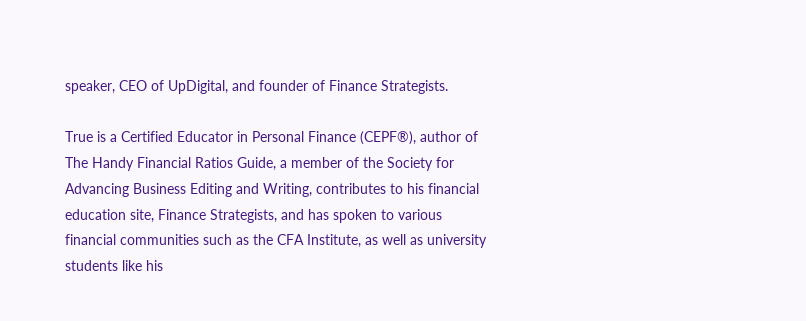speaker, CEO of UpDigital, and founder of Finance Strategists.

True is a Certified Educator in Personal Finance (CEPF®), author of The Handy Financial Ratios Guide, a member of the Society for Advancing Business Editing and Writing, contributes to his financial education site, Finance Strategists, and has spoken to various financial communities such as the CFA Institute, as well as university students like his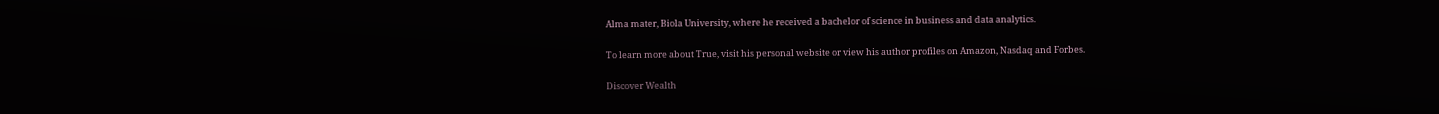Alma mater, Biola University, where he received a bachelor of science in business and data analytics.

To learn more about True, visit his personal website or view his author profiles on Amazon, Nasdaq and Forbes.

Discover Wealth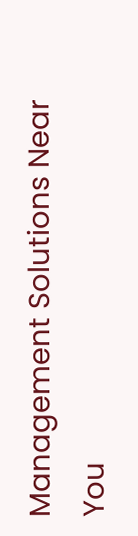Management Solutions Near You